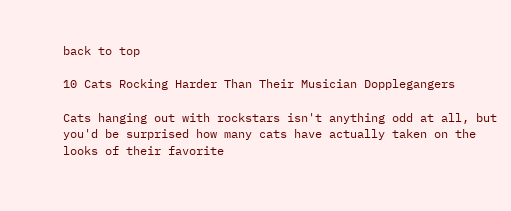back to top

10 Cats Rocking Harder Than Their Musician Dopplegangers

Cats hanging out with rockstars isn't anything odd at all, but you'd be surprised how many cats have actually taken on the looks of their favorite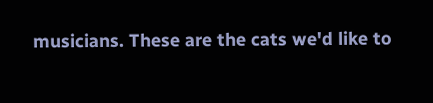musicians. These are the cats we'd like to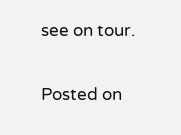see on tour.

Posted on